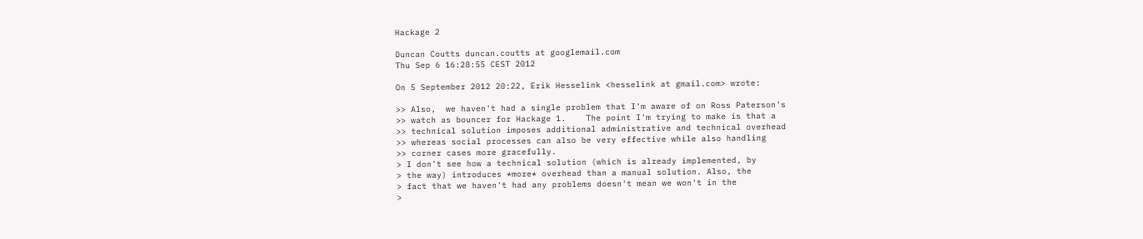Hackage 2

Duncan Coutts duncan.coutts at googlemail.com
Thu Sep 6 16:28:55 CEST 2012

On 5 September 2012 20:22, Erik Hesselink <hesselink at gmail.com> wrote:

>> Also,  we haven't had a single problem that I'm aware of on Ross Paterson's
>> watch as bouncer for Hackage 1.    The point I'm trying to make is that a
>> technical solution imposes additional administrative and technical overhead
>> whereas social processes can also be very effective while also handling
>> corner cases more gracefully.
> I don't see how a technical solution (which is already implemented, by
> the way) introduces *more* overhead than a manual solution. Also, the
> fact that we haven't had any problems doesn't mean we won't in the
>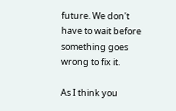future. We don't have to wait before something goes wrong to fix it.

As I think you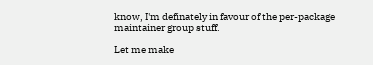know, I'm definately in favour of the per-package
maintainer group stuff.

Let me make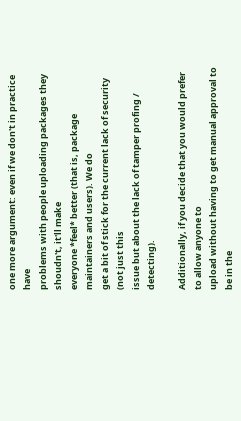one more argument: even if we don't in practice have
problems with people uploading packages they shoudn't, it'll make
everyone *feel* better (that is, package maintainers and users). We do
get a bit of stick for the current lack of security (not just this
issue but about the lack of tamper profing / detecting).

Additionally, if you decide that you would prefer to allow anyone to
upload without having to get manual approval to be in the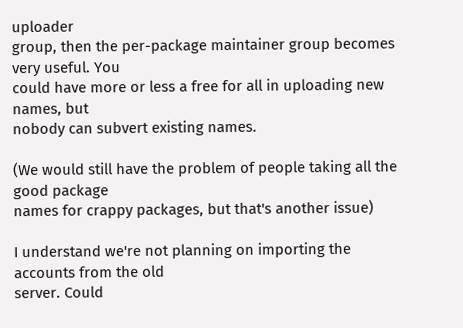uploader
group, then the per-package maintainer group becomes very useful. You
could have more or less a free for all in uploading new names, but
nobody can subvert existing names.

(We would still have the problem of people taking all the good package
names for crappy packages, but that's another issue)

I understand we're not planning on importing the accounts from the old
server. Could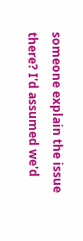someone explain the issue there? I'd assumed we'd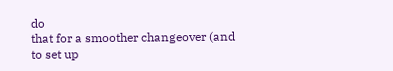do
that for a smoother changeover (and to set up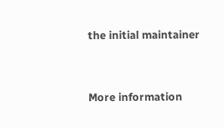the initial maintainer


More information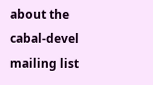about the cabal-devel mailing list